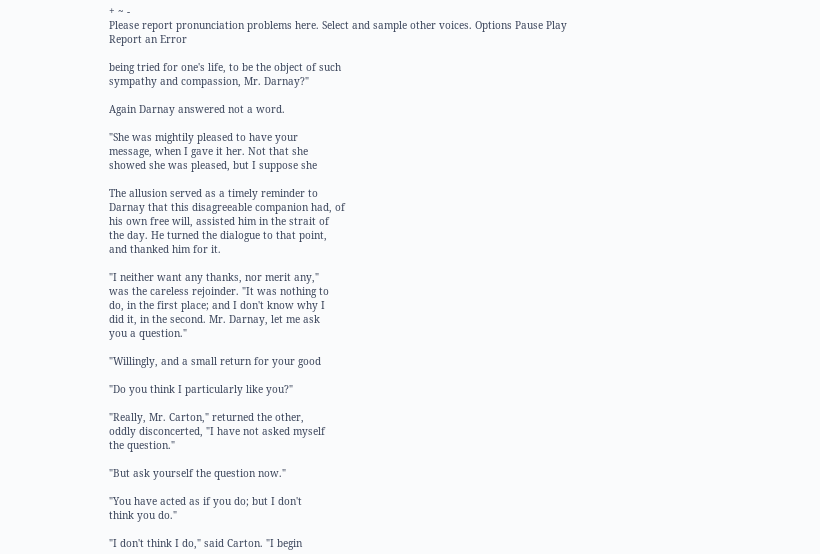+ ~ -
Please report pronunciation problems here. Select and sample other voices. Options Pause Play
Report an Error

being tried for one's life, to be the object of such
sympathy and compassion, Mr. Darnay?"

Again Darnay answered not a word.

"She was mightily pleased to have your
message, when I gave it her. Not that she
showed she was pleased, but I suppose she

The allusion served as a timely reminder to
Darnay that this disagreeable companion had, of
his own free will, assisted him in the strait of
the day. He turned the dialogue to that point,
and thanked him for it.

"I neither want any thanks, nor merit any,"
was the careless rejoinder. "It was nothing to
do, in the first place; and I don't know why I
did it, in the second. Mr. Darnay, let me ask
you a question."

"Willingly, and a small return for your good

"Do you think I particularly like you?"

"Really, Mr. Carton," returned the other,
oddly disconcerted, "I have not asked myself
the question."

"But ask yourself the question now."

"You have acted as if you do; but I don't
think you do."

"I don't think I do," said Carton. "I begin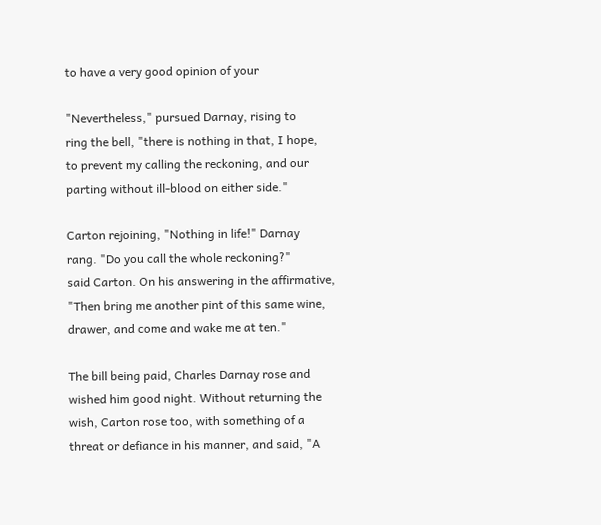to have a very good opinion of your

"Nevertheless," pursued Darnay, rising to
ring the bell, "there is nothing in that, I hope,
to prevent my calling the reckoning, and our
parting without ill-blood on either side."

Carton rejoining, "Nothing in life!" Darnay
rang. "Do you call the whole reckoning?"
said Carton. On his answering in the affirmative,
"Then bring me another pint of this same wine,
drawer, and come and wake me at ten."

The bill being paid, Charles Darnay rose and
wished him good night. Without returning the
wish, Carton rose too, with something of a
threat or defiance in his manner, and said, "A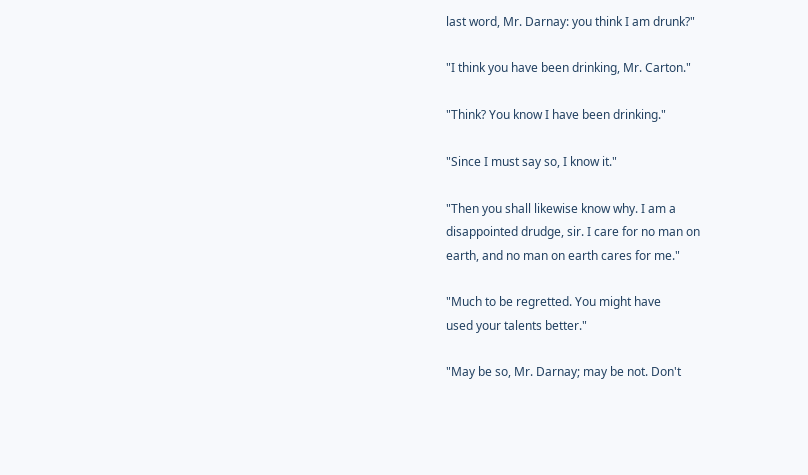last word, Mr. Darnay: you think I am drunk?"

"I think you have been drinking, Mr. Carton."

"Think? You know I have been drinking."

"Since I must say so, I know it."

"Then you shall likewise know why. I am a
disappointed drudge, sir. I care for no man on
earth, and no man on earth cares for me."

"Much to be regretted. You might have
used your talents better."

"May be so, Mr. Darnay; may be not. Don't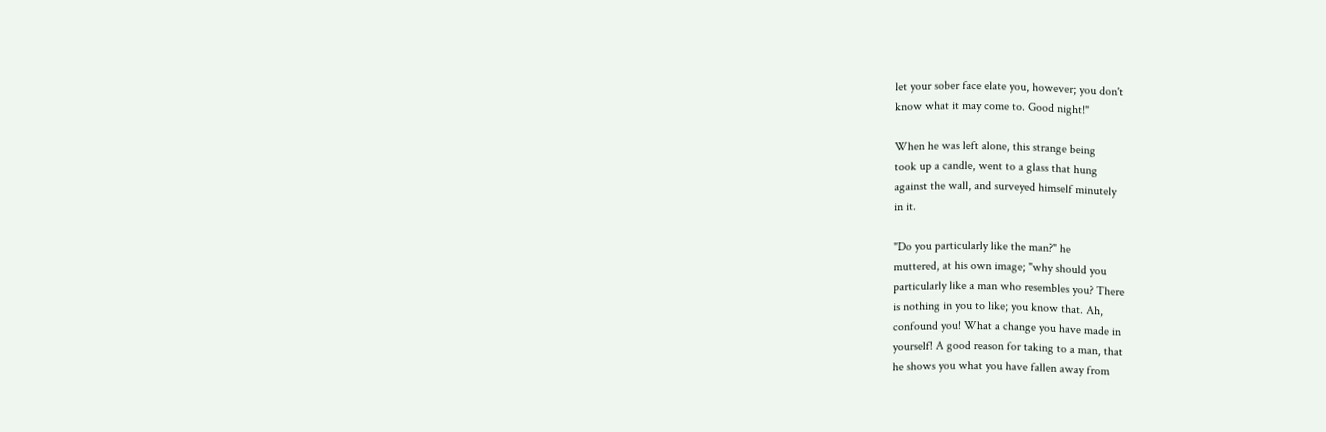let your sober face elate you, however; you don't
know what it may come to. Good night!"

When he was left alone, this strange being
took up a candle, went to a glass that hung
against the wall, and surveyed himself minutely
in it.

"Do you particularly like the man?" he
muttered, at his own image; "why should you
particularly like a man who resembles you? There
is nothing in you to like; you know that. Ah,
confound you! What a change you have made in
yourself! A good reason for taking to a man, that
he shows you what you have fallen away from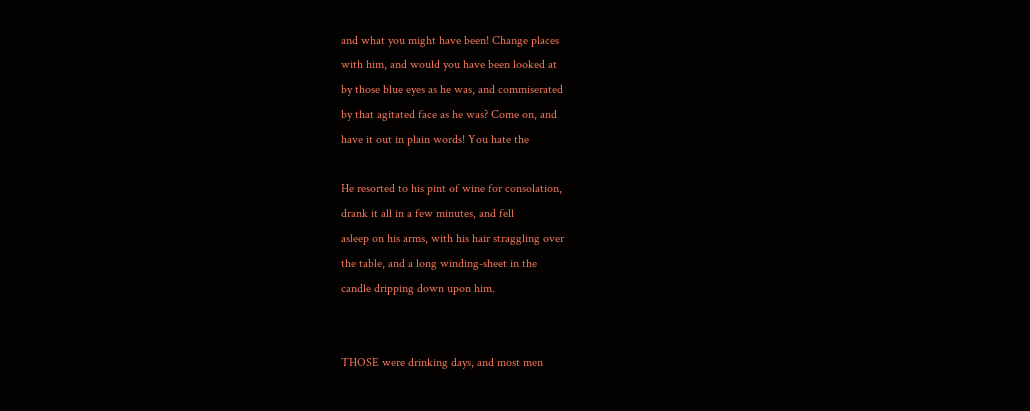and what you might have been! Change places
with him, and would you have been looked at
by those blue eyes as he was, and commiserated
by that agitated face as he was? Come on, and
have it out in plain words! You hate the

He resorted to his pint of wine for consolation,
drank it all in a few minutes, and fell
asleep on his arms, with his hair straggling over
the table, and a long winding-sheet in the
candle dripping down upon him.


THOSE were drinking days, and most men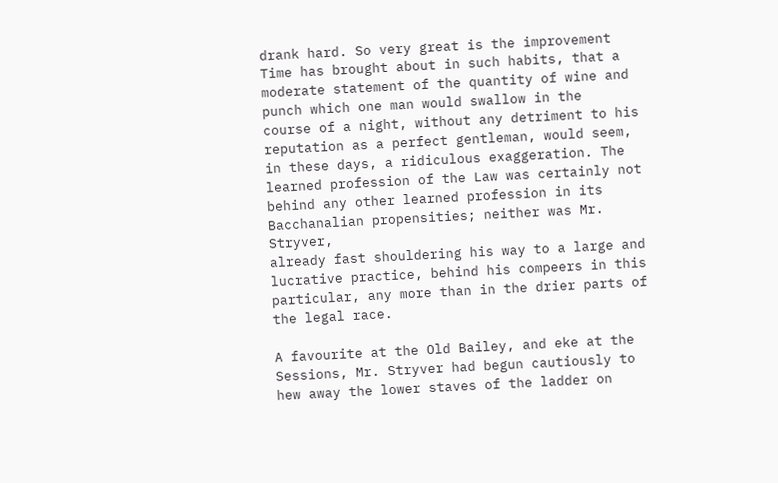drank hard. So very great is the improvement
Time has brought about in such habits, that a
moderate statement of the quantity of wine and
punch which one man would swallow in the
course of a night, without any detriment to his
reputation as a perfect gentleman, would seem,
in these days, a ridiculous exaggeration. The
learned profession of the Law was certainly not
behind any other learned profession in its
Bacchanalian propensities; neither was Mr. Stryver,
already fast shouldering his way to a large and
lucrative practice, behind his compeers in this
particular, any more than in the drier parts of
the legal race.

A favourite at the Old Bailey, and eke at the
Sessions, Mr. Stryver had begun cautiously to
hew away the lower staves of the ladder on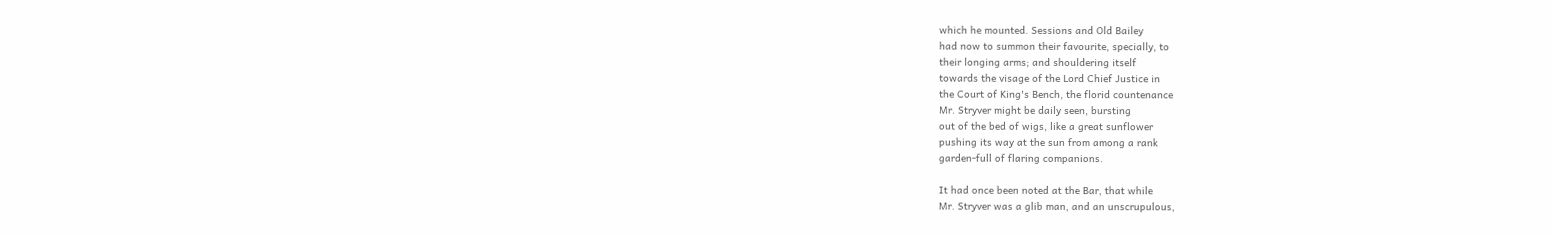which he mounted. Sessions and Old Bailey
had now to summon their favourite, specially, to
their longing arms; and shouldering itself
towards the visage of the Lord Chief Justice in
the Court of King's Bench, the florid countenance
Mr. Stryver might be daily seen, bursting
out of the bed of wigs, like a great sunflower
pushing its way at the sun from among a rank
garden-full of flaring companions.

It had once been noted at the Bar, that while
Mr. Stryver was a glib man, and an unscrupulous,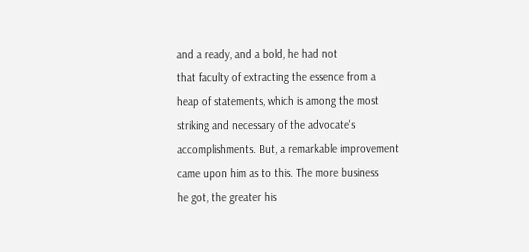and a ready, and a bold, he had not
that faculty of extracting the essence from a
heap of statements, which is among the most
striking and necessary of the advocate's
accomplishments. But, a remarkable improvement
came upon him as to this. The more business
he got, the greater his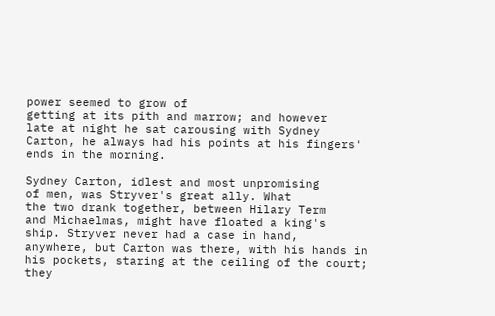power seemed to grow of
getting at its pith and marrow; and however
late at night he sat carousing with Sydney
Carton, he always had his points at his fingers'
ends in the morning.

Sydney Carton, idlest and most unpromising
of men, was Stryver's great ally. What
the two drank together, between Hilary Term
and Michaelmas, might have floated a king's
ship. Stryver never had a case in hand,
anywhere, but Carton was there, with his hands in
his pockets, staring at the ceiling of the court;
they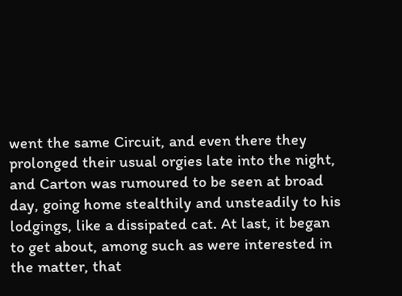went the same Circuit, and even there they
prolonged their usual orgies late into the night,
and Carton was rumoured to be seen at broad
day, going home stealthily and unsteadily to his
lodgings, like a dissipated cat. At last, it began
to get about, among such as were interested in
the matter, that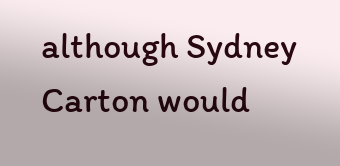although Sydney Carton would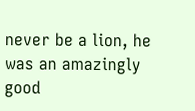never be a lion, he was an amazingly good